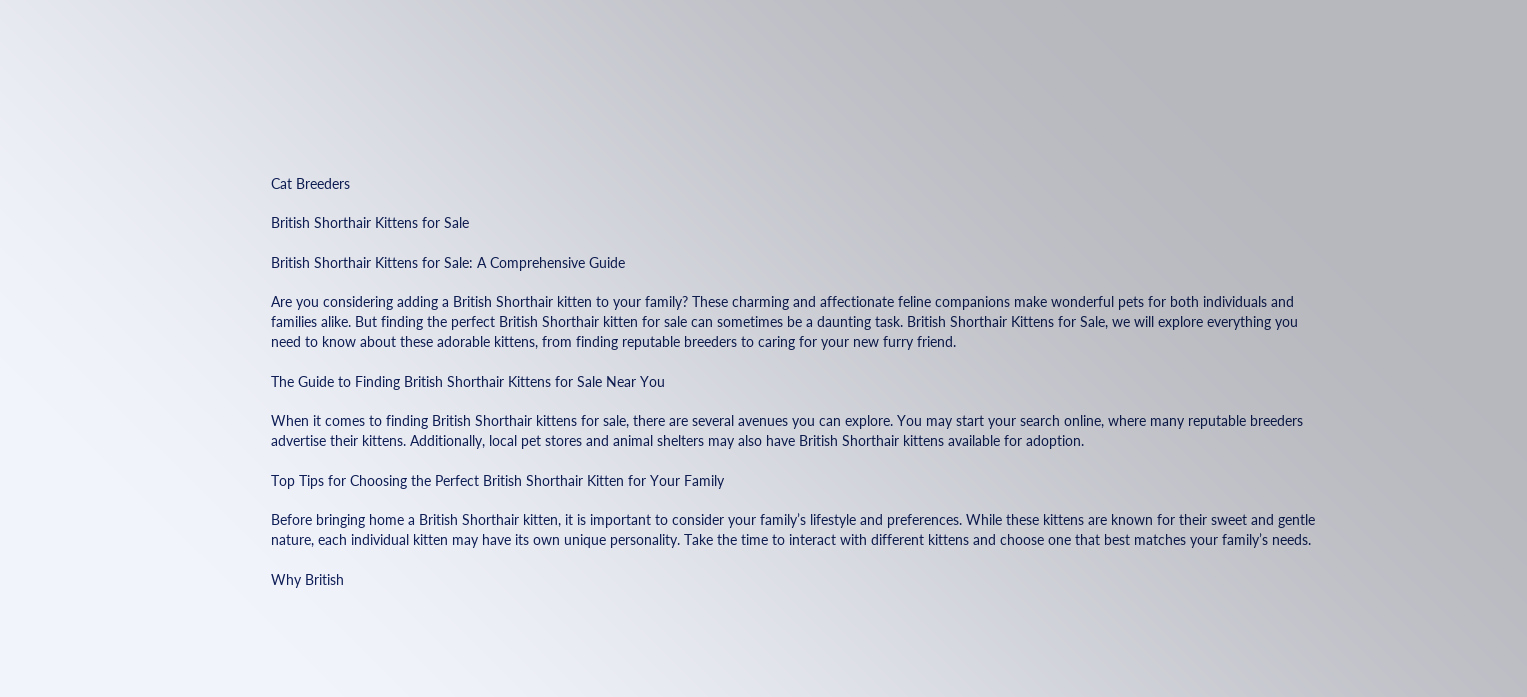Cat Breeders

British Shorthair Kittens for Sale

British Shorthair Kittens for Sale: A Comprehensive Guide

Are you considering adding a British Shorthair kitten to your family? These charming and affectionate feline companions make wonderful pets for both individuals and families alike. But finding the perfect British Shorthair kitten for sale can sometimes be a daunting task. British Shorthair Kittens for Sale, we will explore everything you need to know about these adorable kittens, from finding reputable breeders to caring for your new furry friend.

The Guide to Finding British Shorthair Kittens for Sale Near You

When it comes to finding British Shorthair kittens for sale, there are several avenues you can explore. You may start your search online, where many reputable breeders advertise their kittens. Additionally, local pet stores and animal shelters may also have British Shorthair kittens available for adoption.

Top Tips for Choosing the Perfect British Shorthair Kitten for Your Family

Before bringing home a British Shorthair kitten, it is important to consider your family’s lifestyle and preferences. While these kittens are known for their sweet and gentle nature, each individual kitten may have its own unique personality. Take the time to interact with different kittens and choose one that best matches your family’s needs.

Why British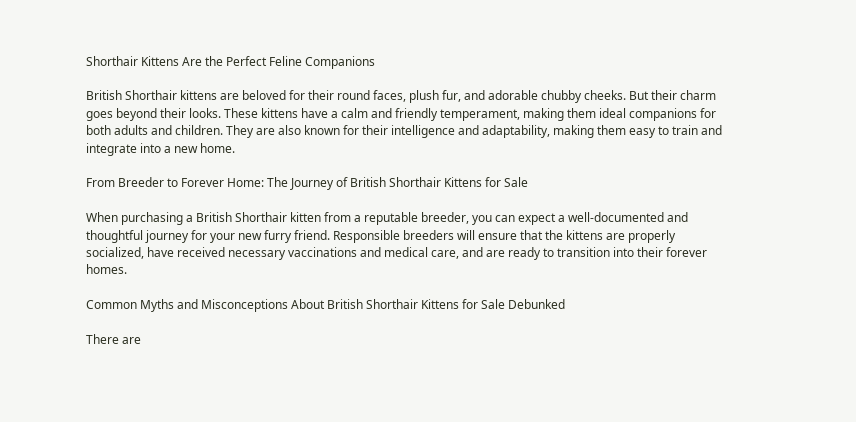Shorthair Kittens Are the Perfect Feline Companions

British Shorthair kittens are beloved for their round faces, plush fur, and adorable chubby cheeks. But their charm goes beyond their looks. These kittens have a calm and friendly temperament, making them ideal companions for both adults and children. They are also known for their intelligence and adaptability, making them easy to train and integrate into a new home.

From Breeder to Forever Home: The Journey of British Shorthair Kittens for Sale

When purchasing a British Shorthair kitten from a reputable breeder, you can expect a well-documented and thoughtful journey for your new furry friend. Responsible breeders will ensure that the kittens are properly socialized, have received necessary vaccinations and medical care, and are ready to transition into their forever homes.

Common Myths and Misconceptions About British Shorthair Kittens for Sale Debunked

There are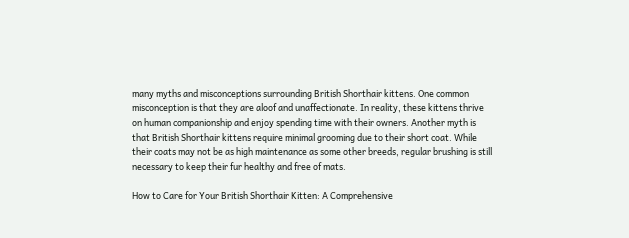many myths and misconceptions surrounding British Shorthair kittens. One common misconception is that they are aloof and unaffectionate. In reality, these kittens thrive on human companionship and enjoy spending time with their owners. Another myth is that British Shorthair kittens require minimal grooming due to their short coat. While their coats may not be as high maintenance as some other breeds, regular brushing is still necessary to keep their fur healthy and free of mats.

How to Care for Your British Shorthair Kitten: A Comprehensive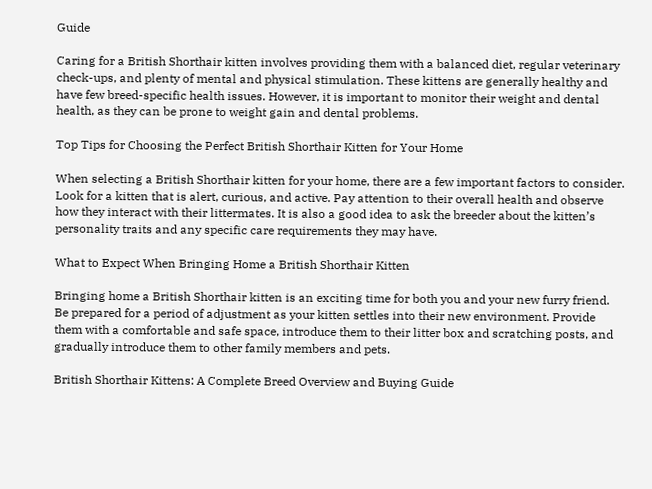Guide

Caring for a British Shorthair kitten involves providing them with a balanced diet, regular veterinary check-ups, and plenty of mental and physical stimulation. These kittens are generally healthy and have few breed-specific health issues. However, it is important to monitor their weight and dental health, as they can be prone to weight gain and dental problems.

Top Tips for Choosing the Perfect British Shorthair Kitten for Your Home

When selecting a British Shorthair kitten for your home, there are a few important factors to consider. Look for a kitten that is alert, curious, and active. Pay attention to their overall health and observe how they interact with their littermates. It is also a good idea to ask the breeder about the kitten’s personality traits and any specific care requirements they may have.

What to Expect When Bringing Home a British Shorthair Kitten

Bringing home a British Shorthair kitten is an exciting time for both you and your new furry friend. Be prepared for a period of adjustment as your kitten settles into their new environment. Provide them with a comfortable and safe space, introduce them to their litter box and scratching posts, and gradually introduce them to other family members and pets.

British Shorthair Kittens: A Complete Breed Overview and Buying Guide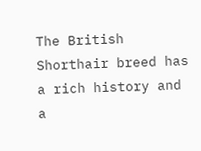The British Shorthair breed has a rich history and a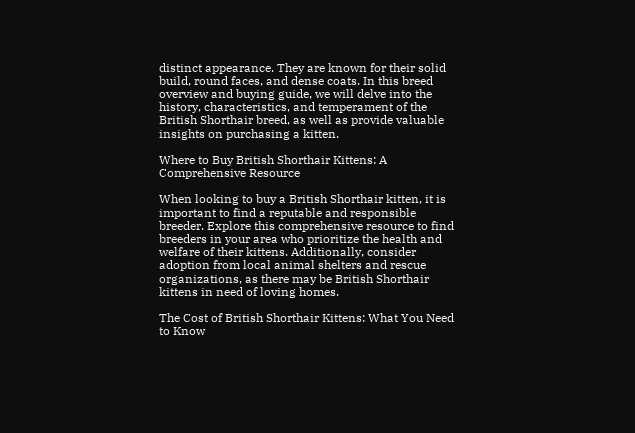distinct appearance. They are known for their solid build, round faces, and dense coats. In this breed overview and buying guide, we will delve into the history, characteristics, and temperament of the British Shorthair breed, as well as provide valuable insights on purchasing a kitten.

Where to Buy British Shorthair Kittens: A Comprehensive Resource

When looking to buy a British Shorthair kitten, it is important to find a reputable and responsible breeder. Explore this comprehensive resource to find breeders in your area who prioritize the health and welfare of their kittens. Additionally, consider adoption from local animal shelters and rescue organizations, as there may be British Shorthair kittens in need of loving homes.

The Cost of British Shorthair Kittens: What You Need to Know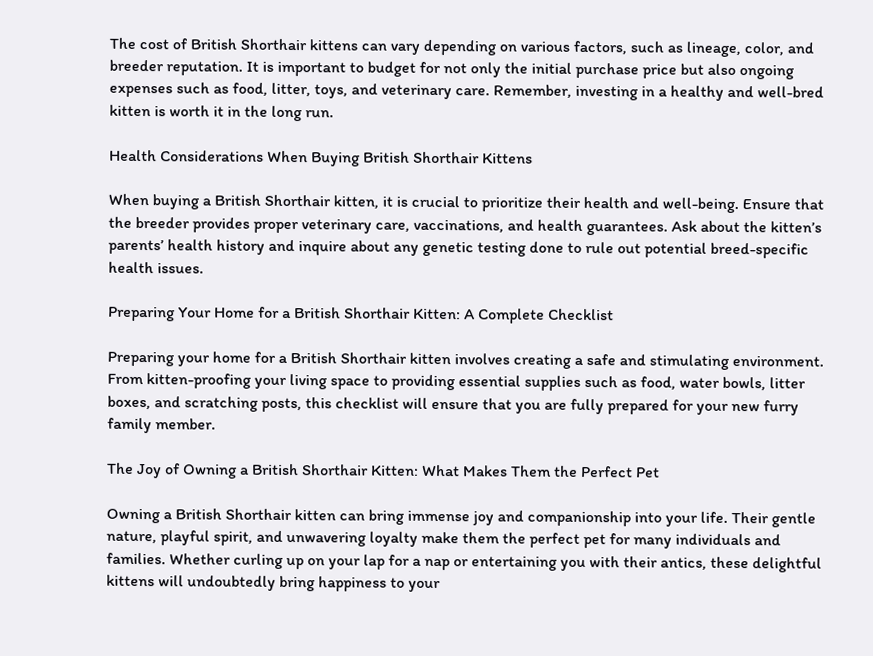The cost of British Shorthair kittens can vary depending on various factors, such as lineage, color, and breeder reputation. It is important to budget for not only the initial purchase price but also ongoing expenses such as food, litter, toys, and veterinary care. Remember, investing in a healthy and well-bred kitten is worth it in the long run.

Health Considerations When Buying British Shorthair Kittens

When buying a British Shorthair kitten, it is crucial to prioritize their health and well-being. Ensure that the breeder provides proper veterinary care, vaccinations, and health guarantees. Ask about the kitten’s parents’ health history and inquire about any genetic testing done to rule out potential breed-specific health issues.

Preparing Your Home for a British Shorthair Kitten: A Complete Checklist

Preparing your home for a British Shorthair kitten involves creating a safe and stimulating environment. From kitten-proofing your living space to providing essential supplies such as food, water bowls, litter boxes, and scratching posts, this checklist will ensure that you are fully prepared for your new furry family member.

The Joy of Owning a British Shorthair Kitten: What Makes Them the Perfect Pet

Owning a British Shorthair kitten can bring immense joy and companionship into your life. Their gentle nature, playful spirit, and unwavering loyalty make them the perfect pet for many individuals and families. Whether curling up on your lap for a nap or entertaining you with their antics, these delightful kittens will undoubtedly bring happiness to your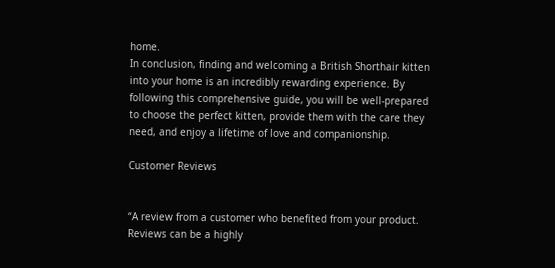home.
In conclusion, finding and welcoming a British Shorthair kitten into your home is an incredibly rewarding experience. By following this comprehensive guide, you will be well-prepared to choose the perfect kitten, provide them with the care they need, and enjoy a lifetime of love and companionship.

Customer Reviews


“A review from a customer who benefited from your product. Reviews can be a highly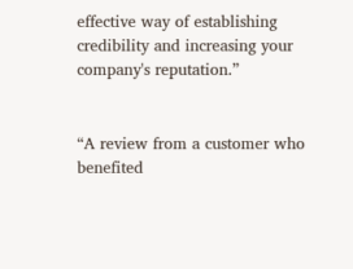effective way of establishing credibility and increasing your company's reputation.”


“A review from a customer who benefited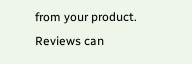from your product. Reviews can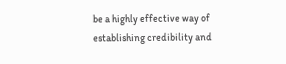be a highly effective way of establishing credibility and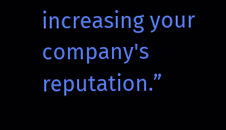increasing your company's reputation.”